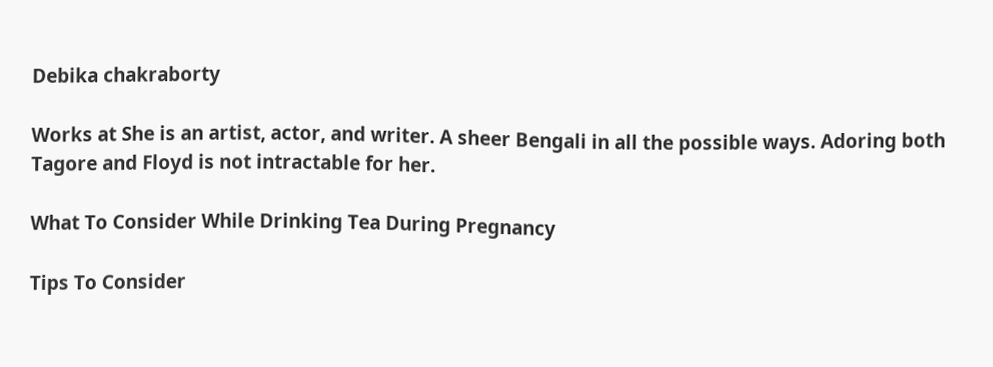Debika chakraborty

Works at She is an artist, actor, and writer. A sheer Bengali in all the possible ways. Adoring both Tagore and Floyd is not intractable for her.

What To Consider While Drinking Tea During Pregnancy

Tips To Consider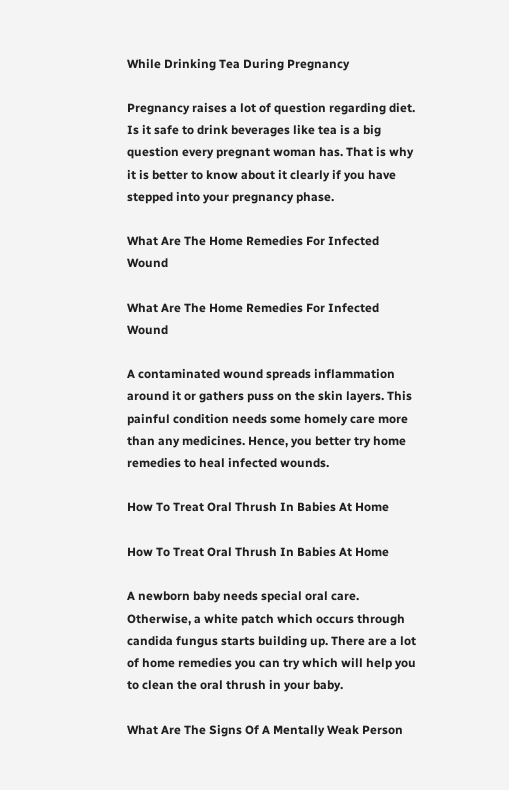While Drinking Tea During Pregnancy

Pregnancy raises a lot of question regarding diet. Is it safe to drink beverages like tea is a big question every pregnant woman has. That is why it is better to know about it clearly if you have stepped into your pregnancy phase.

What Are The Home Remedies For Infected Wound

What Are The Home Remedies For Infected Wound

A contaminated wound spreads inflammation around it or gathers puss on the skin layers. This painful condition needs some homely care more than any medicines. Hence, you better try home remedies to heal infected wounds.

How To Treat Oral Thrush In Babies At Home

How To Treat Oral Thrush In Babies At Home

A newborn baby needs special oral care. Otherwise, a white patch which occurs through candida fungus starts building up. There are a lot of home remedies you can try which will help you to clean the oral thrush in your baby.

What Are The Signs Of A Mentally Weak Person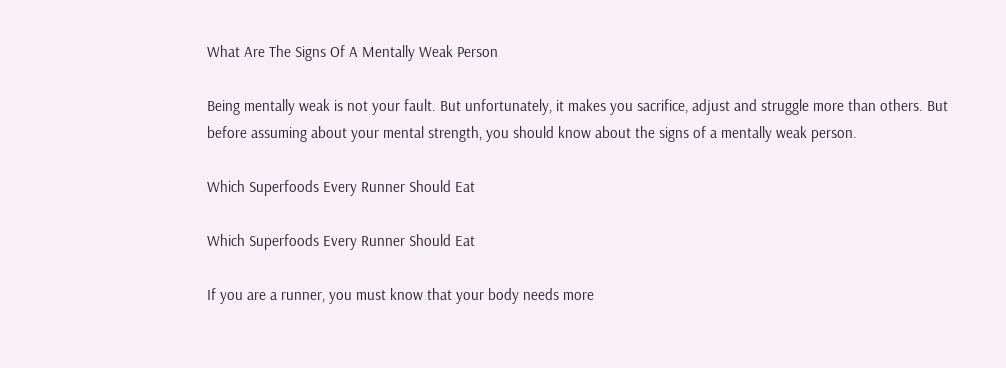What Are The Signs Of A Mentally Weak Person

Being mentally weak is not your fault. But unfortunately, it makes you sacrifice, adjust and struggle more than others. But before assuming about your mental strength, you should know about the signs of a mentally weak person.

Which Superfoods Every Runner Should Eat

Which Superfoods Every Runner Should Eat

If you are a runner, you must know that your body needs more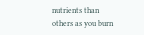nutrients than others as you burn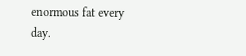enormous fat every day.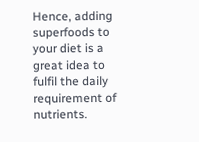Hence, adding superfoods to your diet is a great idea to fulfil the daily requirement of nutrients.